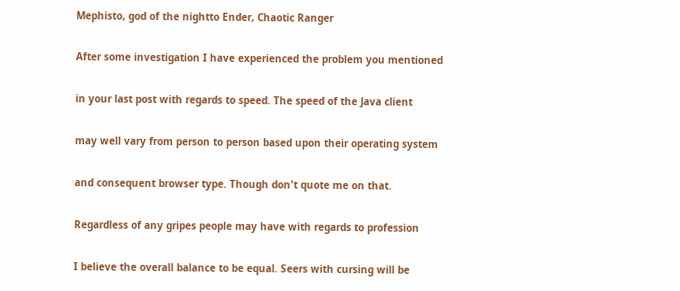Mephisto, god of the nightto Ender, Chaotic Ranger

After some investigation I have experienced the problem you mentioned

in your last post with regards to speed. The speed of the Java client

may well vary from person to person based upon their operating system

and consequent browser type. Though don't quote me on that.

Regardless of any gripes people may have with regards to profession

I believe the overall balance to be equal. Seers with cursing will be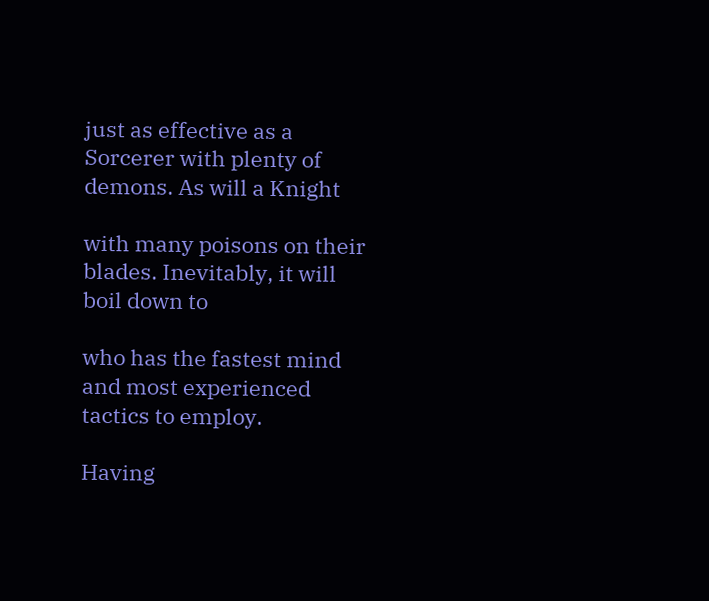just as effective as a Sorcerer with plenty of demons. As will a Knight

with many poisons on their blades. Inevitably, it will boil down to

who has the fastest mind and most experienced tactics to employ.

Having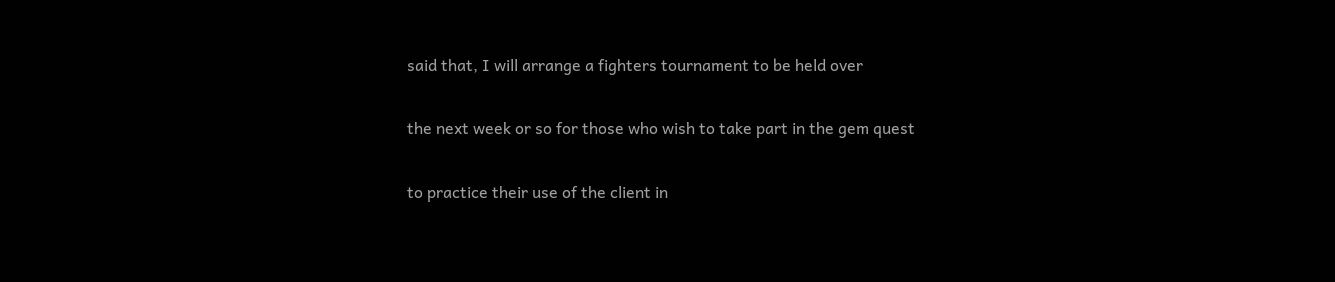said that, I will arrange a fighters tournament to be held over

the next week or so for those who wish to take part in the gem quest

to practice their use of the client in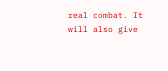real combat. It will also give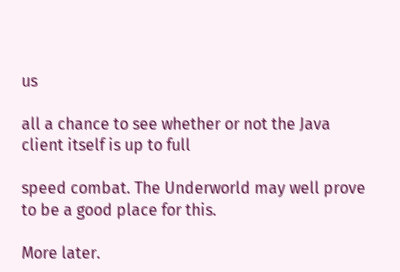us

all a chance to see whether or not the Java client itself is up to full

speed combat. The Underworld may well prove to be a good place for this.

More later.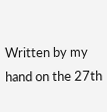Written by my hand on the 27th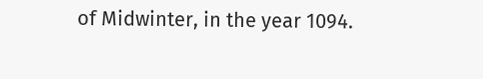of Midwinter, in the year 1094.